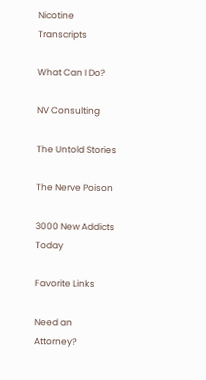Nicotine Transcripts

What Can I Do?

NV Consulting

The Untold Stories

The Nerve Poison

3000 New Addicts Today

Favorite Links

Need an Attorney?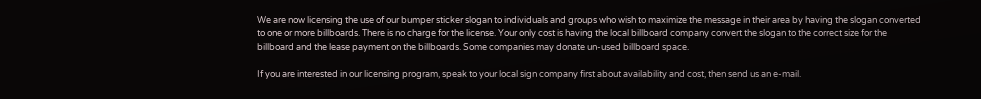We are now licensing the use of our bumper sticker slogan to individuals and groups who wish to maximize the message in their area by having the slogan converted to one or more billboards. There is no charge for the license. Your only cost is having the local billboard company convert the slogan to the correct size for the billboard and the lease payment on the billboards. Some companies may donate un-used billboard space.

If you are interested in our licensing program, speak to your local sign company first about availability and cost, then send us an e-mail.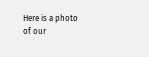Here is a photo of our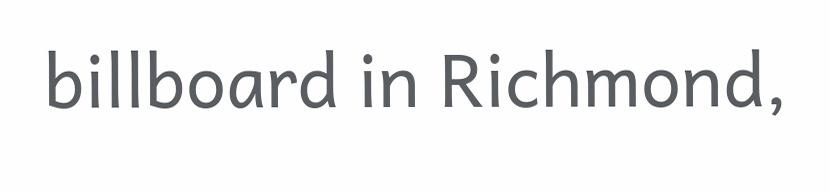billboard in Richmond,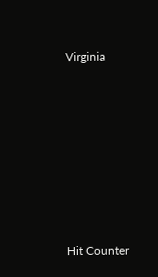Virginia








Hit Counter